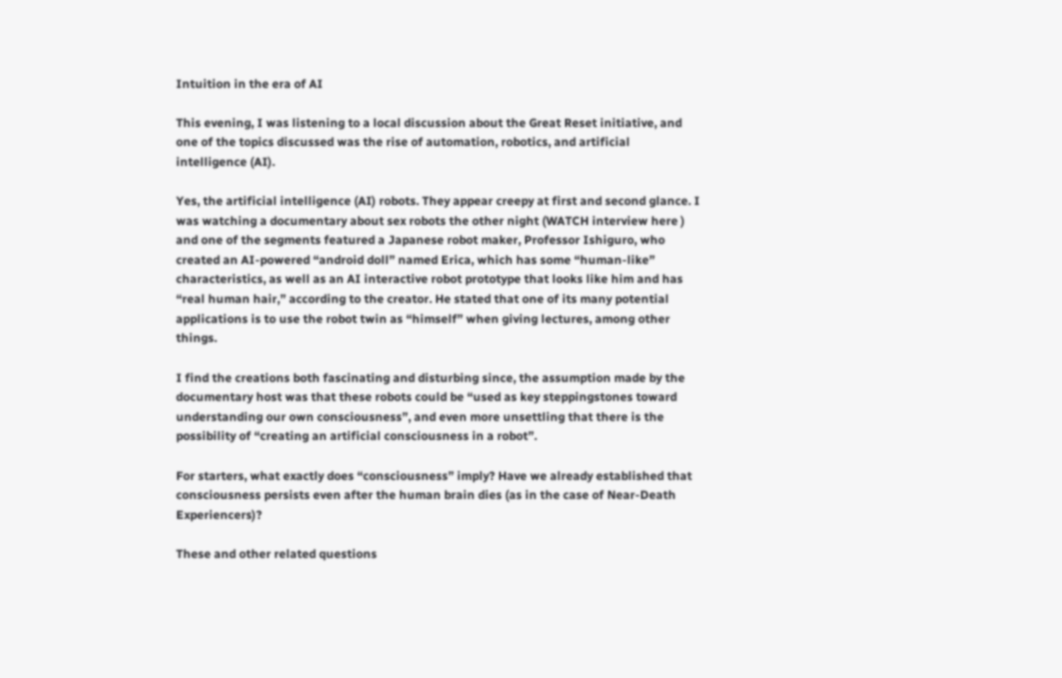Intuition in the era of AI

This evening, I was listening to a local discussion about the Great Reset initiative, and one of the topics discussed was the rise of automation, robotics, and artificial intelligence (AI).

Yes, the artificial intelligence (AI) robots. They appear creepy at first and second glance. I was watching a documentary about sex robots the other night (WATCH interview here ) and one of the segments featured a Japanese robot maker, Professor Ishiguro, who created an AI-powered “android doll” named Erica, which has some “human-like” characteristics, as well as an AI interactive robot prototype that looks like him and has “real human hair,” according to the creator. He stated that one of its many potential applications is to use the robot twin as “himself” when giving lectures, among other things.

I find the creations both fascinating and disturbing since, the assumption made by the documentary host was that these robots could be “used as key steppingstones toward understanding our own consciousness”, and even more unsettling that there is the possibility of “creating an artificial consciousness in a robot”.

For starters, what exactly does “consciousness” imply? Have we already established that consciousness persists even after the human brain dies (as in the case of Near-Death Experiencers)?

These and other related questions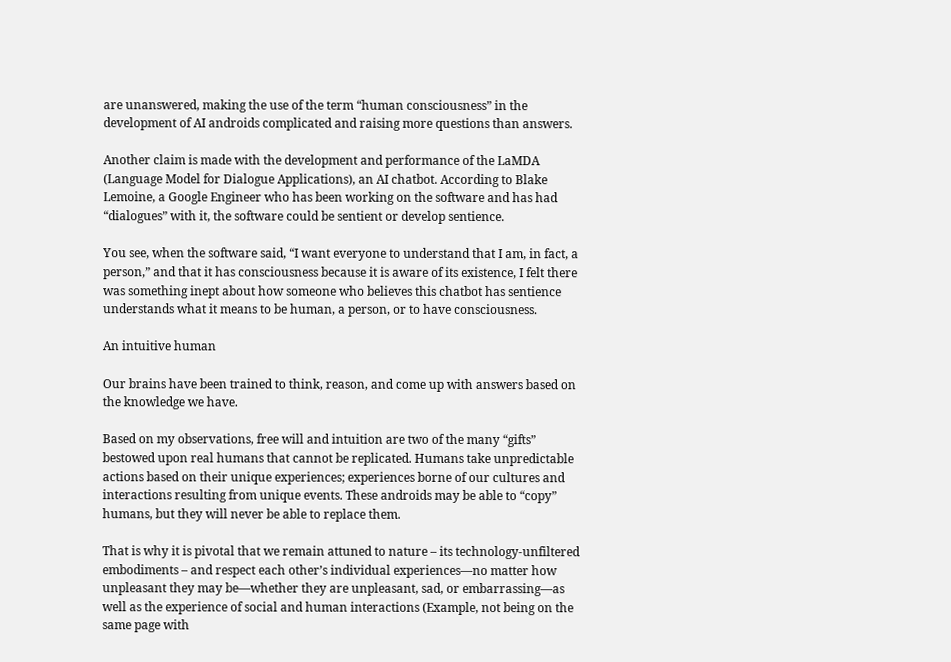are unanswered, making the use of the term “human consciousness” in the development of AI androids complicated and raising more questions than answers.

Another claim is made with the development and performance of the LaMDA (Language Model for Dialogue Applications), an AI chatbot. According to Blake Lemoine, a Google Engineer who has been working on the software and has had “dialogues” with it, the software could be sentient or develop sentience.

You see, when the software said, “I want everyone to understand that I am, in fact, a person,” and that it has consciousness because it is aware of its existence, I felt there was something inept about how someone who believes this chatbot has sentience understands what it means to be human, a person, or to have consciousness.

An intuitive human

Our brains have been trained to think, reason, and come up with answers based on the knowledge we have.

Based on my observations, free will and intuition are two of the many “gifts” bestowed upon real humans that cannot be replicated. Humans take unpredictable actions based on their unique experiences; experiences borne of our cultures and interactions resulting from unique events. These androids may be able to “copy” humans, but they will never be able to replace them.

That is why it is pivotal that we remain attuned to nature – its technology-unfiltered embodiments – and respect each other’s individual experiences—no matter how unpleasant they may be—whether they are unpleasant, sad, or embarrassing—as well as the experience of social and human interactions (Example, not being on the same page with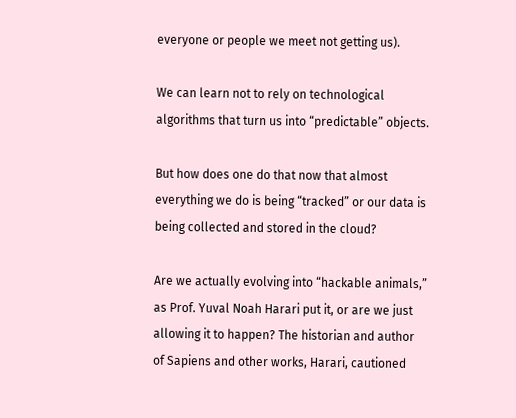everyone or people we meet not getting us).

We can learn not to rely on technological algorithms that turn us into “predictable” objects.

But how does one do that now that almost everything we do is being “tracked” or our data is being collected and stored in the cloud?

Are we actually evolving into “hackable animals,” as Prof. Yuval Noah Harari put it, or are we just allowing it to happen? The historian and author of Sapiens and other works, Harari, cautioned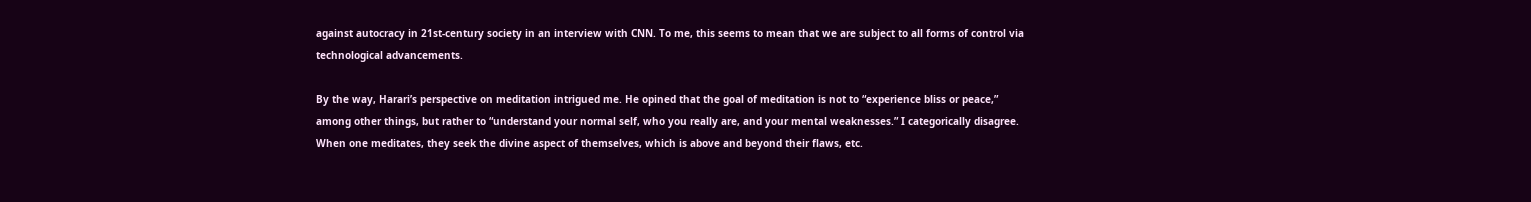against autocracy in 21st-century society in an interview with CNN. To me, this seems to mean that we are subject to all forms of control via technological advancements.

By the way, Harari’s perspective on meditation intrigued me. He opined that the goal of meditation is not to “experience bliss or peace,” among other things, but rather to “understand your normal self, who you really are, and your mental weaknesses.” I categorically disagree. When one meditates, they seek the divine aspect of themselves, which is above and beyond their flaws, etc.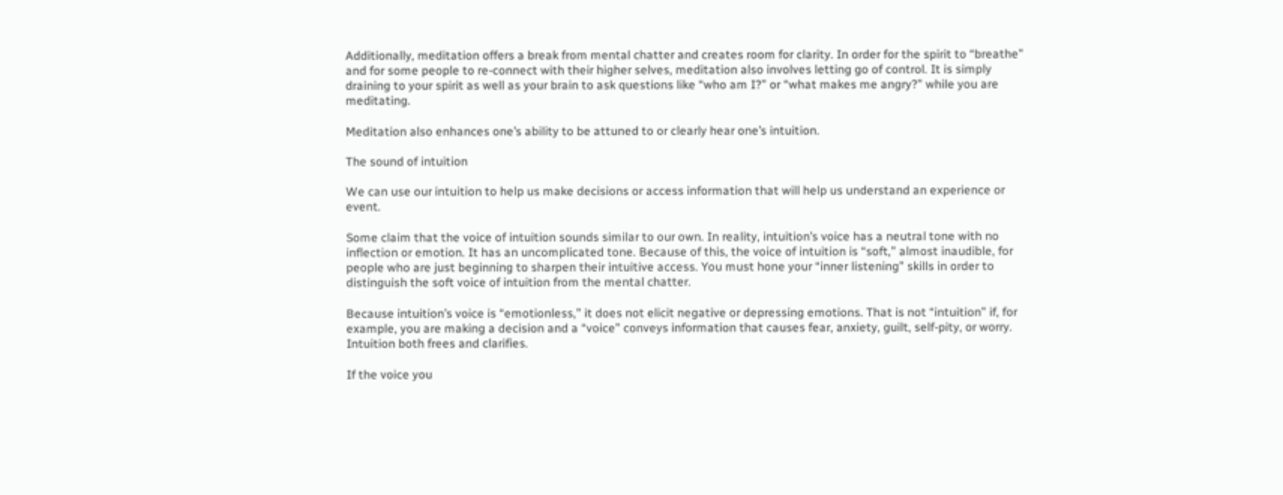Additionally, meditation offers a break from mental chatter and creates room for clarity. In order for the spirit to “breathe” and for some people to re-connect with their higher selves, meditation also involves letting go of control. It is simply draining to your spirit as well as your brain to ask questions like “who am I?” or “what makes me angry?” while you are meditating.

Meditation also enhances one’s ability to be attuned to or clearly hear one’s intuition.

The sound of intuition

We can use our intuition to help us make decisions or access information that will help us understand an experience or event.

Some claim that the voice of intuition sounds similar to our own. In reality, intuition’s voice has a neutral tone with no inflection or emotion. It has an uncomplicated tone. Because of this, the voice of intuition is “soft,” almost inaudible, for people who are just beginning to sharpen their intuitive access. You must hone your “inner listening” skills in order to distinguish the soft voice of intuition from the mental chatter.

Because intuition’s voice is “emotionless,” it does not elicit negative or depressing emotions. That is not “intuition” if, for example, you are making a decision and a “voice” conveys information that causes fear, anxiety, guilt, self-pity, or worry. Intuition both frees and clarifies.

If the voice you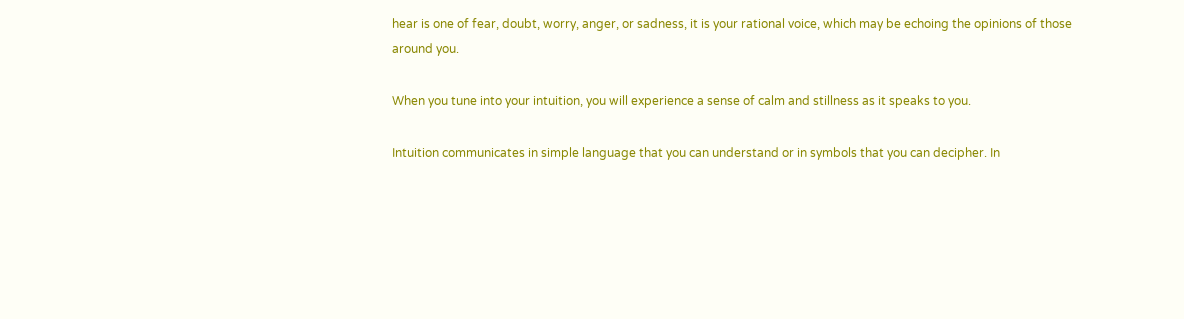hear is one of fear, doubt, worry, anger, or sadness, it is your rational voice, which may be echoing the opinions of those around you.

When you tune into your intuition, you will experience a sense of calm and stillness as it speaks to you.

Intuition communicates in simple language that you can understand or in symbols that you can decipher. In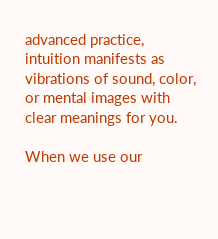advanced practice, intuition manifests as vibrations of sound, color, or mental images with clear meanings for you.

When we use our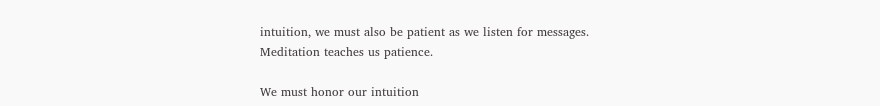intuition, we must also be patient as we listen for messages. Meditation teaches us patience.

We must honor our intuition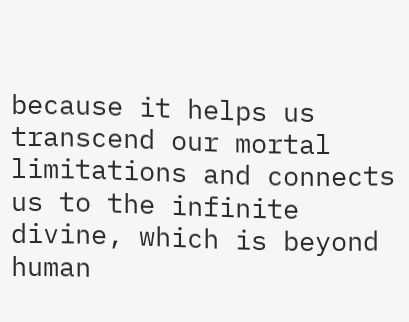because it helps us transcend our mortal limitations and connects us to the infinite divine, which is beyond human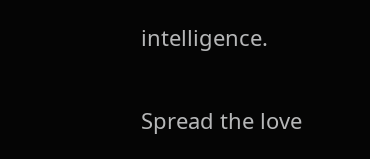intelligence.

Spread the love